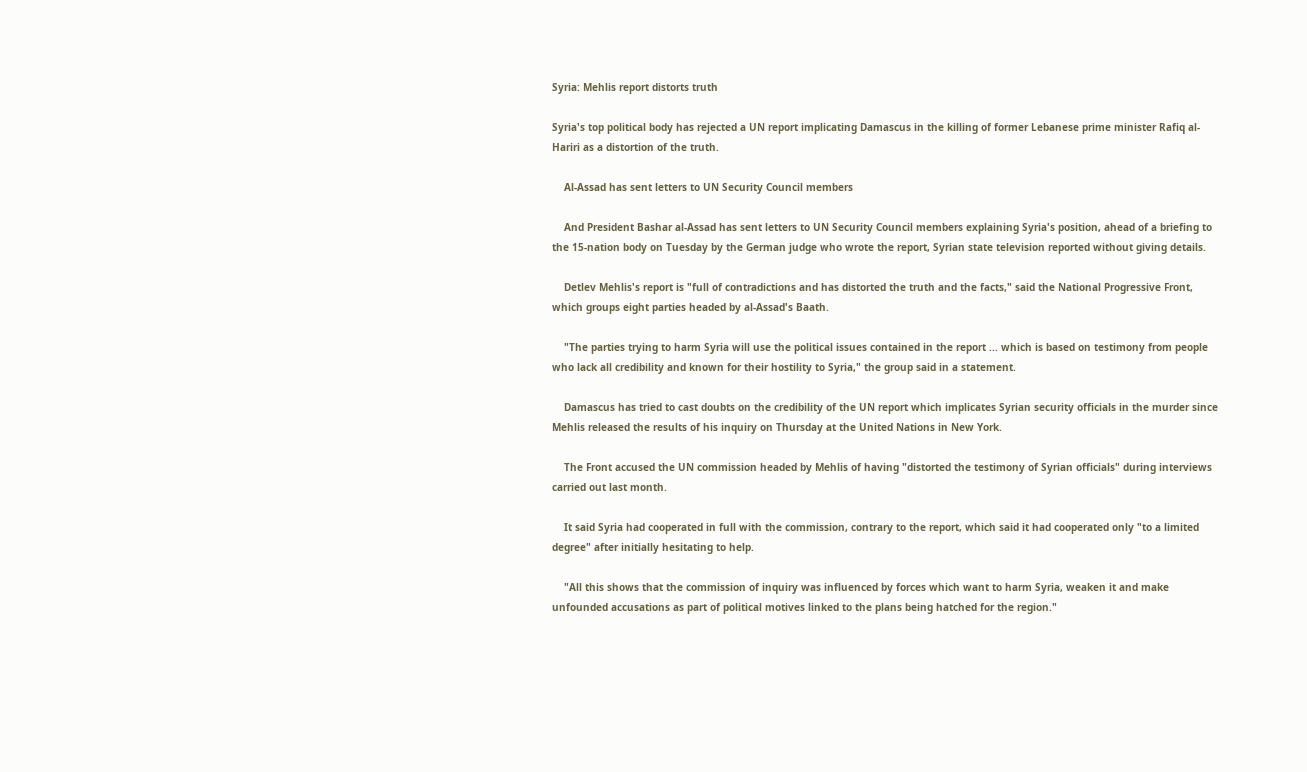Syria: Mehlis report distorts truth

Syria's top political body has rejected a UN report implicating Damascus in the killing of former Lebanese prime minister Rafiq al-Hariri as a distortion of the truth.

    Al-Assad has sent letters to UN Security Council members

    And President Bashar al-Assad has sent letters to UN Security Council members explaining Syria's position, ahead of a briefing to the 15-nation body on Tuesday by the German judge who wrote the report, Syrian state television reported without giving details.

    Detlev Mehlis's report is "full of contradictions and has distorted the truth and the facts," said the National Progressive Front, which groups eight parties headed by al-Assad's Baath.

    "The parties trying to harm Syria will use the political issues contained in the report ... which is based on testimony from people who lack all credibility and known for their hostility to Syria," the group said in a statement.

    Damascus has tried to cast doubts on the credibility of the UN report which implicates Syrian security officials in the murder since Mehlis released the results of his inquiry on Thursday at the United Nations in New York.

    The Front accused the UN commission headed by Mehlis of having "distorted the testimony of Syrian officials" during interviews carried out last month.

    It said Syria had cooperated in full with the commission, contrary to the report, which said it had cooperated only "to a limited degree" after initially hesitating to help.

    "All this shows that the commission of inquiry was influenced by forces which want to harm Syria, weaken it and make unfounded accusations as part of political motives linked to the plans being hatched for the region."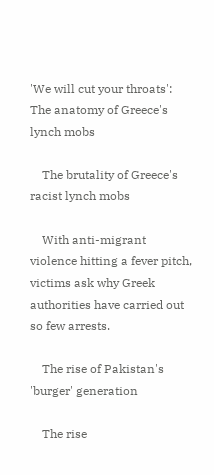'We will cut your throats': The anatomy of Greece's lynch mobs

    The brutality of Greece's racist lynch mobs

    With anti-migrant violence hitting a fever pitch, victims ask why Greek authorities have carried out so few arrests.

    The rise of Pakistan's 'burger' generation

    The rise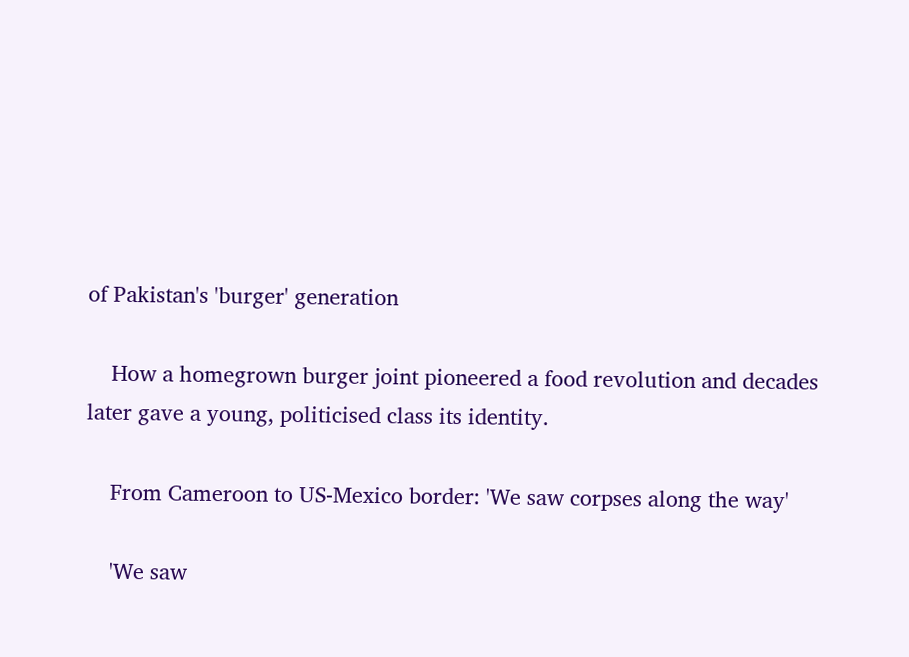of Pakistan's 'burger' generation

    How a homegrown burger joint pioneered a food revolution and decades later gave a young, politicised class its identity.

    From Cameroon to US-Mexico border: 'We saw corpses along the way'

    'We saw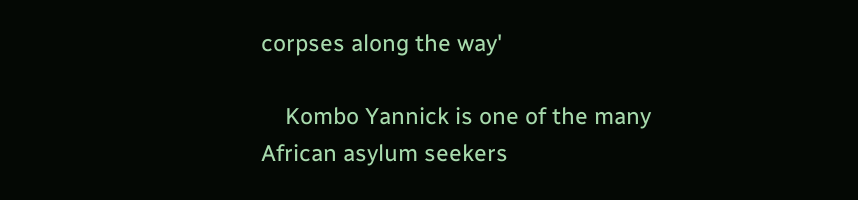corpses along the way'

    Kombo Yannick is one of the many African asylum seekers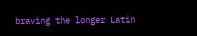braving the longer Latin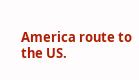America route to the US.